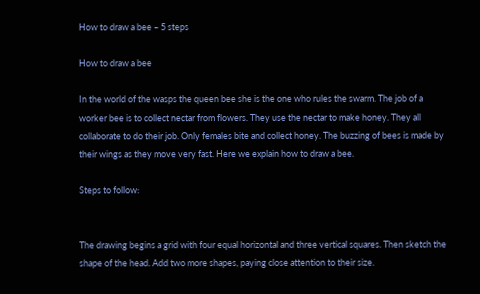How to draw a bee – 5 steps

How to draw a bee

In the world of the wasps the queen bee she is the one who rules the swarm. The job of a worker bee is to collect nectar from flowers. They use the nectar to make honey. They all collaborate to do their job. Only females bite and collect honey. The buzzing of bees is made by their wings as they move very fast. Here we explain how to draw a bee.

Steps to follow:


The drawing begins a grid with four equal horizontal and three vertical squares. Then sketch the shape of the head. Add two more shapes, paying close attention to their size.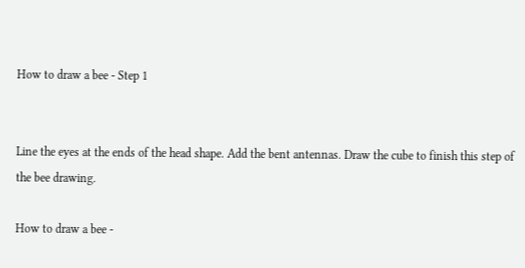How to draw a bee - Step 1


Line the eyes at the ends of the head shape. Add the bent antennas. Draw the cube to finish this step of the bee drawing.

How to draw a bee -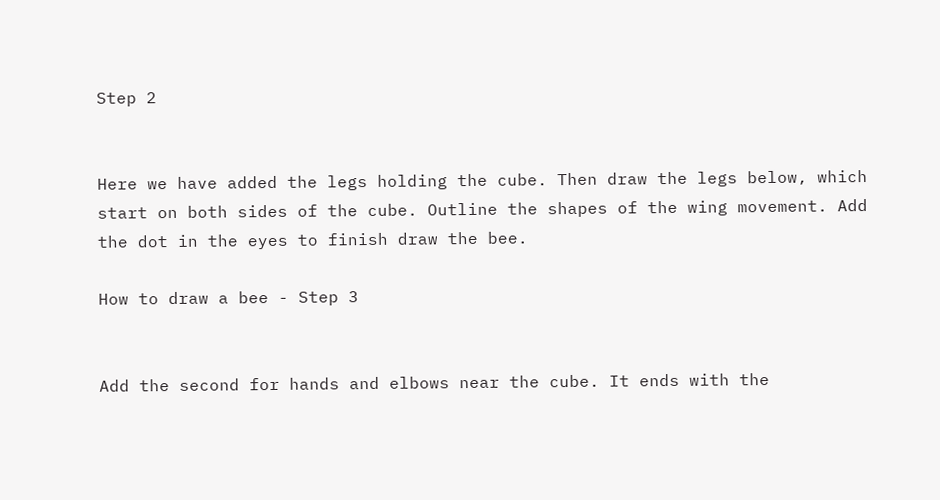Step 2


Here we have added the legs holding the cube. Then draw the legs below, which start on both sides of the cube. Outline the shapes of the wing movement. Add the dot in the eyes to finish draw the bee.

How to draw a bee - Step 3


Add the second for hands and elbows near the cube. It ends with the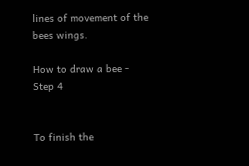lines of movement of the bees wings.

How to draw a bee - Step 4


To finish the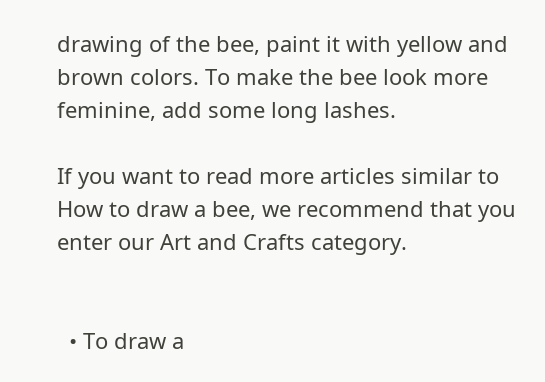drawing of the bee, paint it with yellow and brown colors. To make the bee look more feminine, add some long lashes.

If you want to read more articles similar to How to draw a bee, we recommend that you enter our Art and Crafts category.


  • To draw a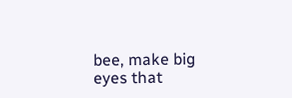bee, make big eyes that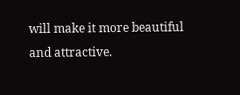will make it more beautiful and attractive.